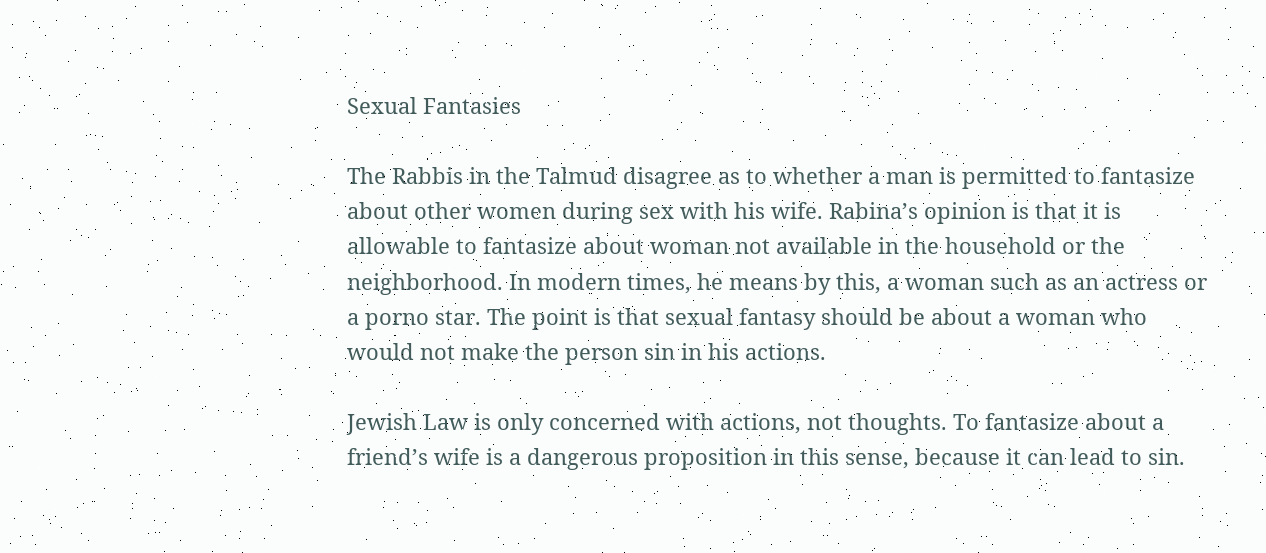Sexual Fantasies

The Rabbis in the Talmud disagree as to whether a man is permitted to fantasize about other women during sex with his wife. Rabina’s opinion is that it is allowable to fantasize about woman not available in the household or the neighborhood. In modern times, he means by this, a woman such as an actress or a porno star. The point is that sexual fantasy should be about a woman who would not make the person sin in his actions.

Jewish Law is only concerned with actions, not thoughts. To fantasize about a friend’s wife is a dangerous proposition in this sense, because it can lead to sin.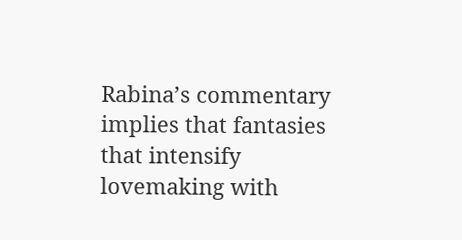Rabina’s commentary implies that fantasies that intensify lovemaking with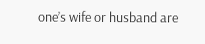one’s wife or husband are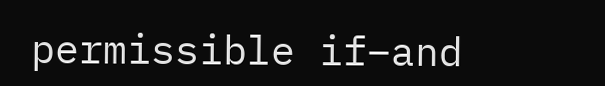permissible if–and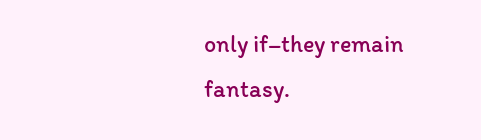only if–they remain fantasy.